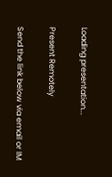Loading presentation...

Present Remotely

Send the link below via email or IM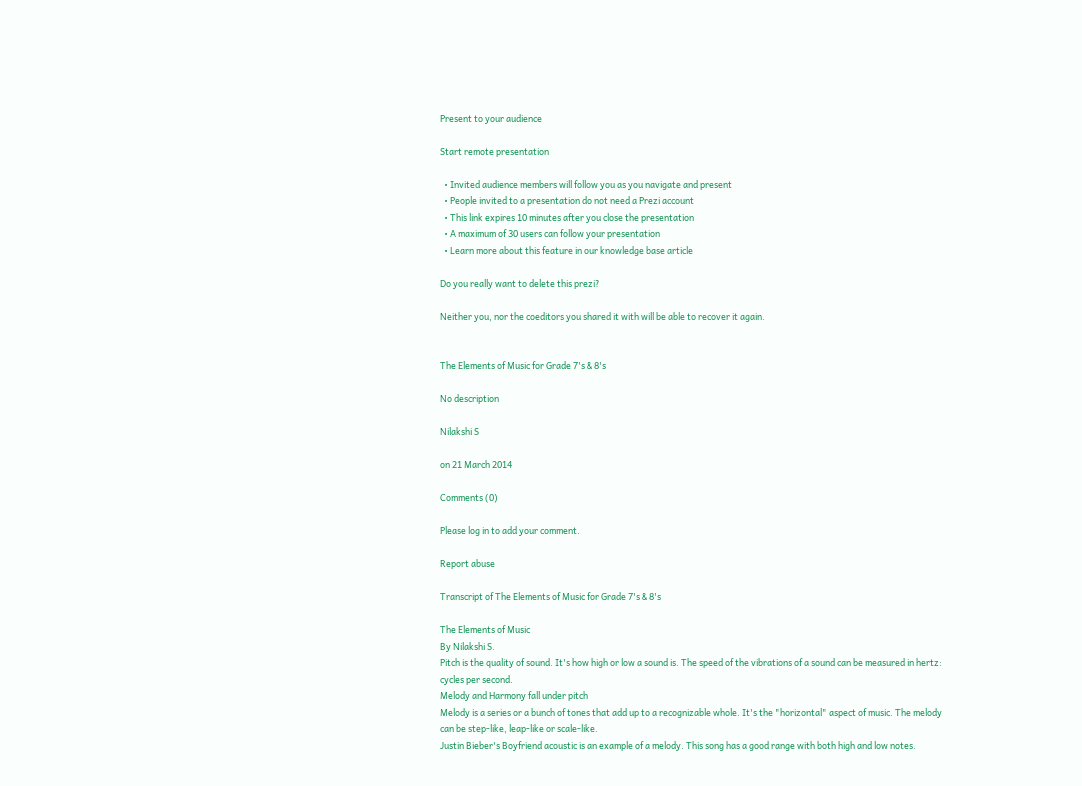Present to your audience

Start remote presentation

  • Invited audience members will follow you as you navigate and present
  • People invited to a presentation do not need a Prezi account
  • This link expires 10 minutes after you close the presentation
  • A maximum of 30 users can follow your presentation
  • Learn more about this feature in our knowledge base article

Do you really want to delete this prezi?

Neither you, nor the coeditors you shared it with will be able to recover it again.


The Elements of Music for Grade 7's & 8's

No description

Nilakshi S

on 21 March 2014

Comments (0)

Please log in to add your comment.

Report abuse

Transcript of The Elements of Music for Grade 7's & 8's

The Elements of Music
By Nilakshi S.
Pitch is the quality of sound. It's how high or low a sound is. The speed of the vibrations of a sound can be measured in hertz: cycles per second.
Melody and Harmony fall under pitch
Melody is a series or a bunch of tones that add up to a recognizable whole. It's the "horizontal" aspect of music. The melody can be step-like, leap-like or scale-like.
Justin Bieber's Boyfriend acoustic is an example of a melody. This song has a good range with both high and low notes.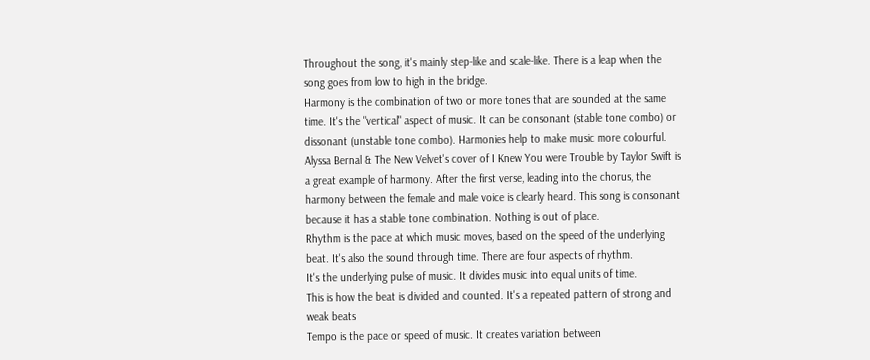Throughout the song, it's mainly step-like and scale-like. There is a leap when the song goes from low to high in the bridge.
Harmony is the combination of two or more tones that are sounded at the same time. It's the "vertical" aspect of music. It can be consonant (stable tone combo) or dissonant (unstable tone combo). Harmonies help to make music more colourful.
Alyssa Bernal & The New Velvet's cover of I Knew You were Trouble by Taylor Swift is a great example of harmony. After the first verse, leading into the chorus, the harmony between the female and male voice is clearly heard. This song is consonant because it has a stable tone combination. Nothing is out of place.
Rhythm is the pace at which music moves, based on the speed of the underlying beat. It's also the sound through time. There are four aspects of rhythm.
It's the underlying pulse of music. It divides music into equal units of time.
This is how the beat is divided and counted. It's a repeated pattern of strong and weak beats
Tempo is the pace or speed of music. It creates variation between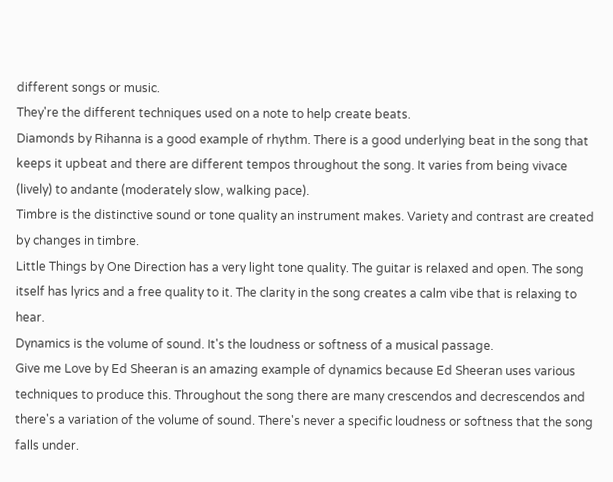different songs or music.
They're the different techniques used on a note to help create beats.
Diamonds by Rihanna is a good example of rhythm. There is a good underlying beat in the song that keeps it upbeat and there are different tempos throughout the song. It varies from being vivace (lively) to andante (moderately slow, walking pace).
Timbre is the distinctive sound or tone quality an instrument makes. Variety and contrast are created by changes in timbre.
Little Things by One Direction has a very light tone quality. The guitar is relaxed and open. The song itself has lyrics and a free quality to it. The clarity in the song creates a calm vibe that is relaxing to hear.
Dynamics is the volume of sound. It's the loudness or softness of a musical passage.
Give me Love by Ed Sheeran is an amazing example of dynamics because Ed Sheeran uses various techniques to produce this. Throughout the song there are many crescendos and decrescendos and there's a variation of the volume of sound. There's never a specific loudness or softness that the song falls under.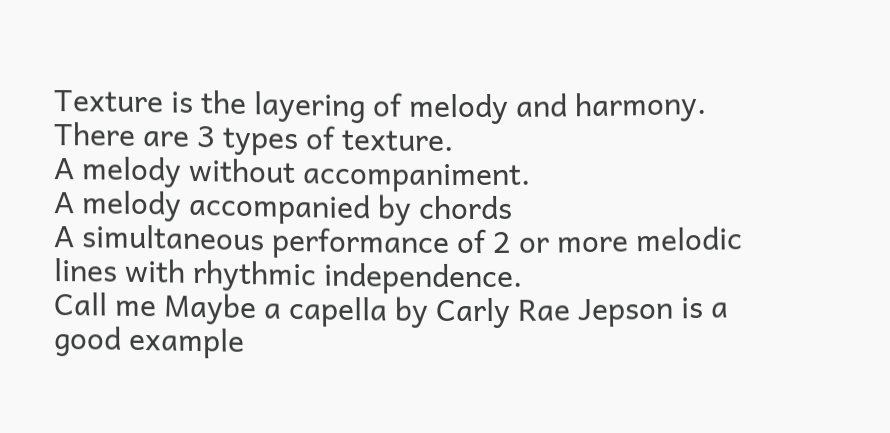Texture is the layering of melody and harmony. There are 3 types of texture.
A melody without accompaniment.
A melody accompanied by chords
A simultaneous performance of 2 or more melodic lines with rhythmic independence.
Call me Maybe a capella by Carly Rae Jepson is a good example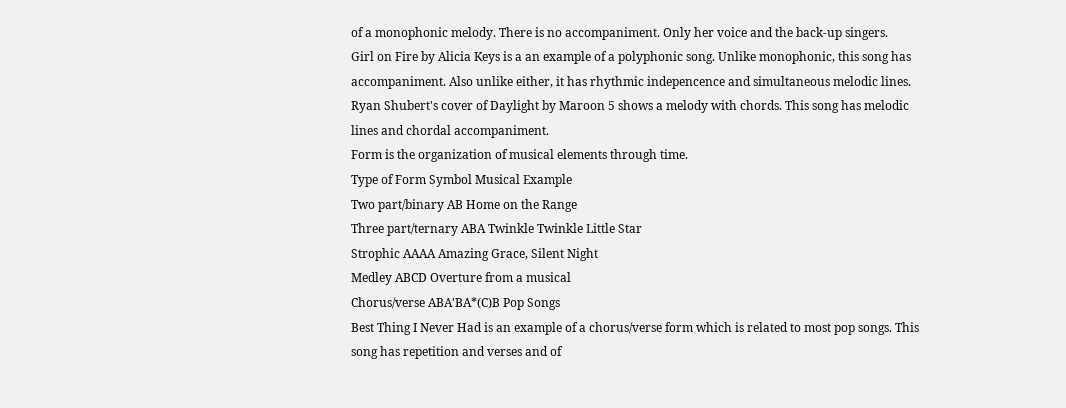of a monophonic melody. There is no accompaniment. Only her voice and the back-up singers.
Girl on Fire by Alicia Keys is a an example of a polyphonic song. Unlike monophonic, this song has accompaniment. Also unlike either, it has rhythmic indepencence and simultaneous melodic lines.
Ryan Shubert's cover of Daylight by Maroon 5 shows a melody with chords. This song has melodic lines and chordal accompaniment.
Form is the organization of musical elements through time.
Type of Form Symbol Musical Example
Two part/binary AB Home on the Range
Three part/ternary ABA Twinkle Twinkle Little Star
Strophic AAAA Amazing Grace, Silent Night
Medley ABCD Overture from a musical
Chorus/verse ABA'BA*(C)B Pop Songs
Best Thing I Never Had is an example of a chorus/verse form which is related to most pop songs. This song has repetition and verses and of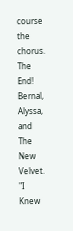course the chorus.
The End!
Bernal, Alyssa, and The New Velvet. "I Knew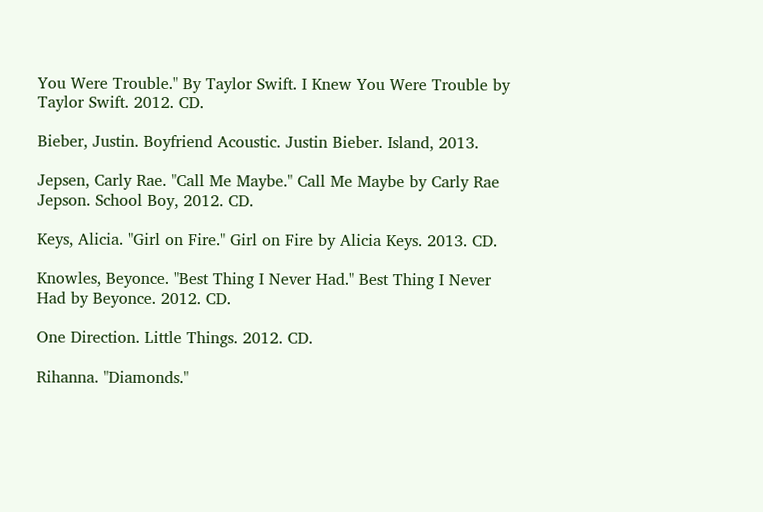You Were Trouble." By Taylor Swift. I Knew You Were Trouble by Taylor Swift. 2012. CD.

Bieber, Justin. Boyfriend Acoustic. Justin Bieber. Island, 2013.

Jepsen, Carly Rae. "Call Me Maybe." Call Me Maybe by Carly Rae Jepson. School Boy, 2012. CD.

Keys, Alicia. "Girl on Fire." Girl on Fire by Alicia Keys. 2013. CD.

Knowles, Beyonce. "Best Thing I Never Had." Best Thing I Never Had by Beyonce. 2012. CD.

One Direction. Little Things. 2012. CD.

Rihanna. "Diamonds."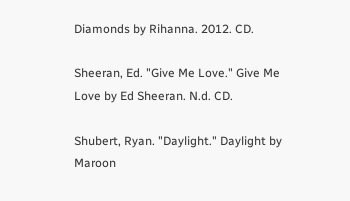Diamonds by Rihanna. 2012. CD.

Sheeran, Ed. "Give Me Love." Give Me Love by Ed Sheeran. N.d. CD.

Shubert, Ryan. "Daylight." Daylight by Maroon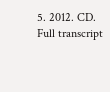5. 2012. CD.
Full transcript